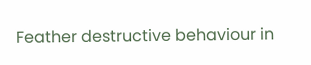Feather destructive behaviour in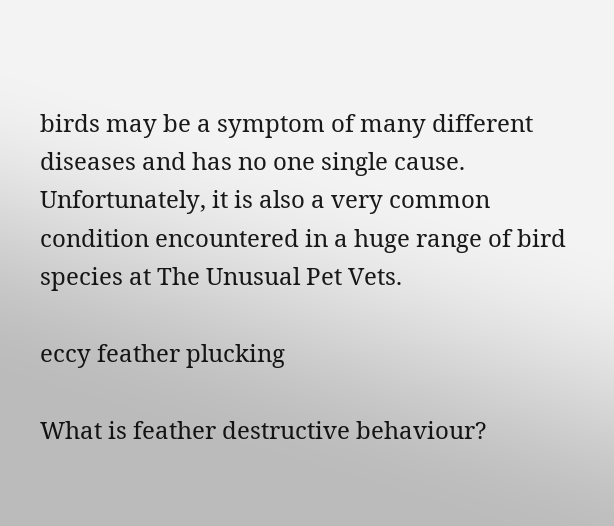birds may be a symptom of many different diseases and has no one single cause. Unfortunately, it is also a very common condition encountered in a huge range of bird species at The Unusual Pet Vets.

eccy feather plucking

What is feather destructive behaviour?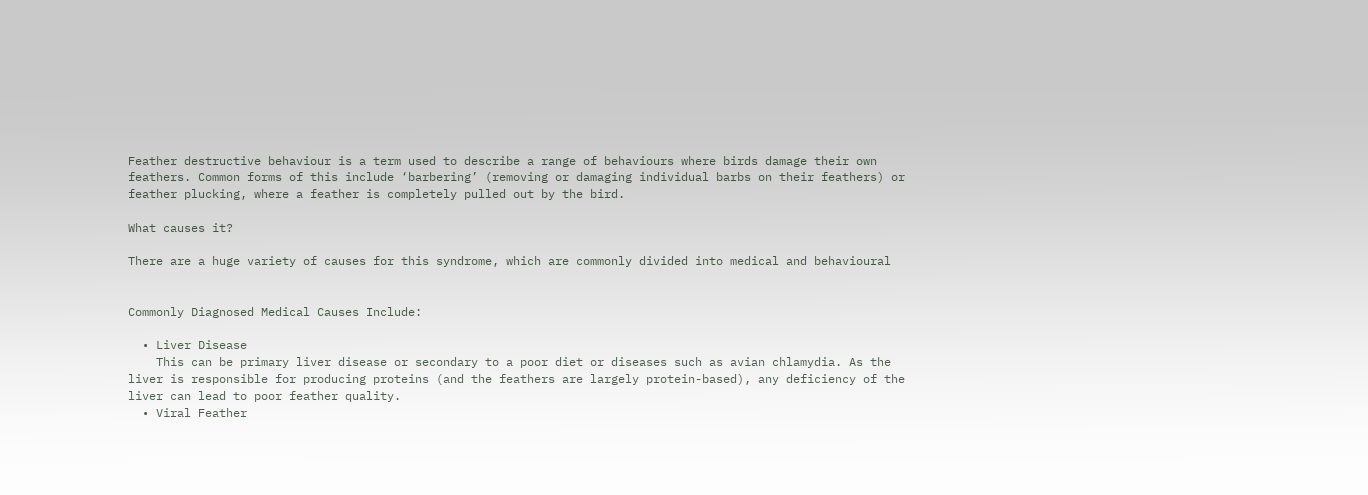Feather destructive behaviour is a term used to describe a range of behaviours where birds damage their own feathers. Common forms of this include ‘barbering’ (removing or damaging individual barbs on their feathers) or feather plucking, where a feather is completely pulled out by the bird.

What causes it?

There are a huge variety of causes for this syndrome, which are commonly divided into medical and behavioural


Commonly Diagnosed Medical Causes Include:

  • Liver Disease
    This can be primary liver disease or secondary to a poor diet or diseases such as avian chlamydia. As the liver is responsible for producing proteins (and the feathers are largely protein-based), any deficiency of the liver can lead to poor feather quality.
  • Viral Feather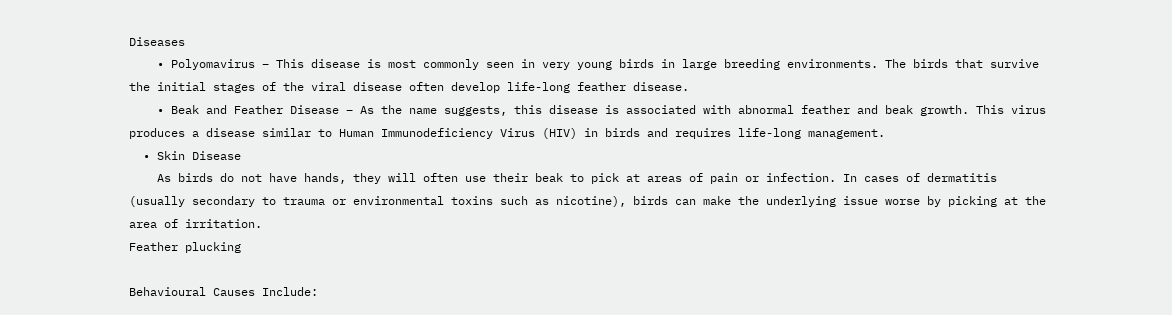Diseases
    • Polyomavirus – This disease is most commonly seen in very young birds in large breeding environments. The birds that survive the initial stages of the viral disease often develop life-long feather disease.
    • Beak and Feather Disease – As the name suggests, this disease is associated with abnormal feather and beak growth. This virus produces a disease similar to Human Immunodeficiency Virus (HIV) in birds and requires life-long management.
  • Skin Disease
    As birds do not have hands, they will often use their beak to pick at areas of pain or infection. In cases of dermatitis (usually secondary to trauma or environmental toxins such as nicotine), birds can make the underlying issue worse by picking at the area of irritation.
Feather plucking

Behavioural Causes Include: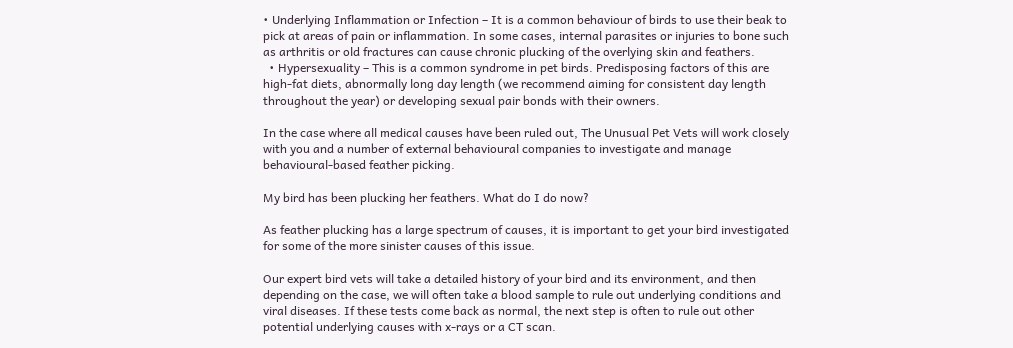• Underlying Inflammation or Infection – It is a common behaviour of birds to use their beak to pick at areas of pain or inflammation. In some cases, internal parasites or injuries to bone such as arthritis or old fractures can cause chronic plucking of the overlying skin and feathers.
  • Hypersexuality – This is a common syndrome in pet birds. Predisposing factors of this are high-fat diets, abnormally long day length (we recommend aiming for consistent day length throughout the year) or developing sexual pair bonds with their owners.

In the case where all medical causes have been ruled out, The Unusual Pet Vets will work closely with you and a number of external behavioural companies to investigate and manage behavioural-based feather picking.

My bird has been plucking her feathers. What do I do now?

As feather plucking has a large spectrum of causes, it is important to get your bird investigated for some of the more sinister causes of this issue.

Our expert bird vets will take a detailed history of your bird and its environment, and then depending on the case, we will often take a blood sample to rule out underlying conditions and viral diseases. If these tests come back as normal, the next step is often to rule out other potential underlying causes with x-rays or a CT scan.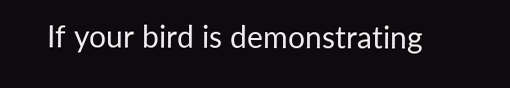If your bird is demonstrating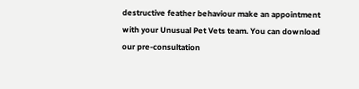destructive feather behaviour make an appointment with your Unusual Pet Vets team. You can download our pre-consultation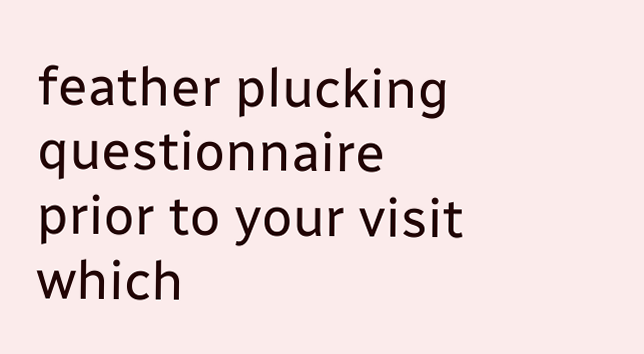feather plucking questionnaire prior to your visit which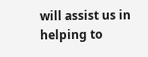will assist us in helping to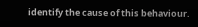identify the cause of this behaviour.